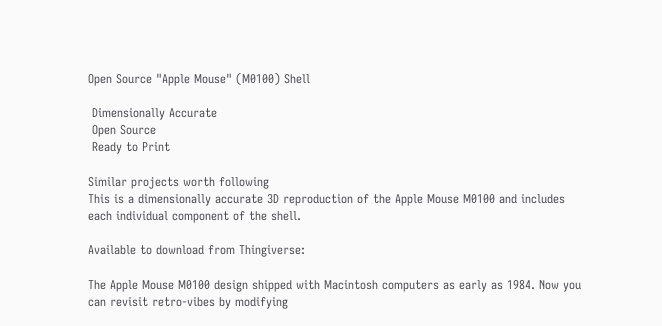Open Source "Apple Mouse" (M0100) Shell

 Dimensionally Accurate
 Open Source
 Ready to Print

Similar projects worth following
This is a dimensionally accurate 3D reproduction of the Apple Mouse M0100 and includes each individual component of the shell.

Available to download from Thingiverse:

The Apple Mouse M0100 design shipped with Macintosh computers as early as 1984. Now you can revisit retro-vibes by modifying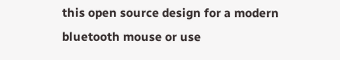this open source design for a modern bluetooth mouse or use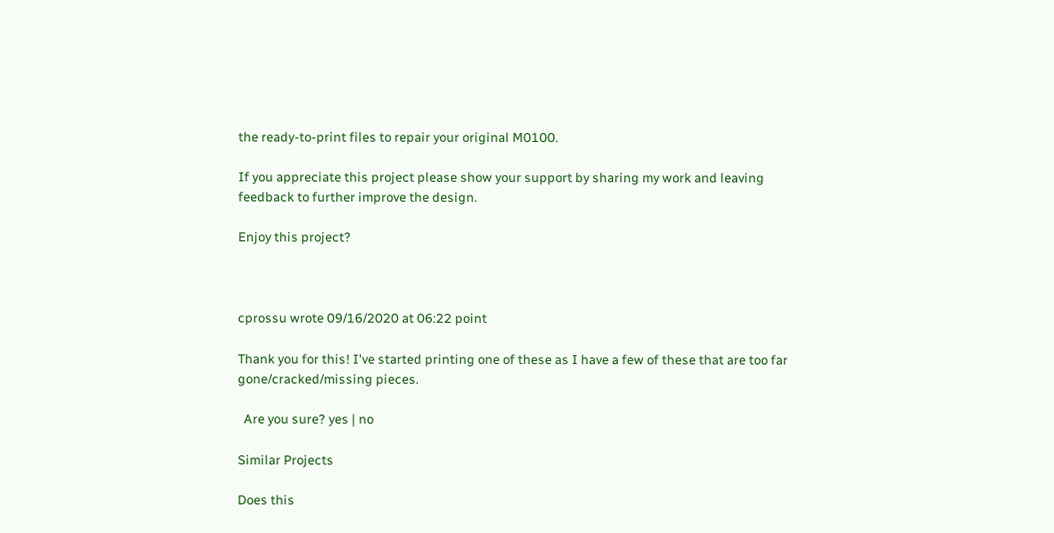the ready-to-print files to repair your original M0100.

If you appreciate this project please show your support by sharing my work and leaving feedback to further improve the design.

Enjoy this project?



cprossu wrote 09/16/2020 at 06:22 point

Thank you for this! I've started printing one of these as I have a few of these that are too far gone/cracked/missing pieces.

  Are you sure? yes | no

Similar Projects

Does this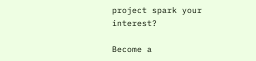project spark your interest?

Become a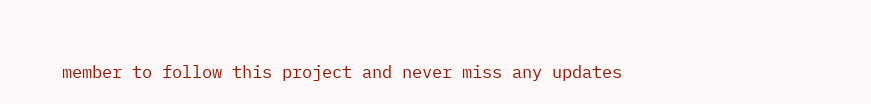member to follow this project and never miss any updates